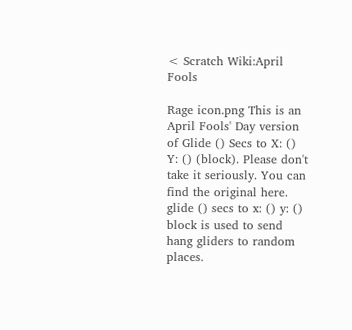< Scratch Wiki:April Fools

Rage icon.png This is an April Fools' Day version of Glide () Secs to X: () Y: () (block). Please don't take it seriously. You can find the original here.
glide () secs to x: () y: ()
block is used to send hang gliders to random places.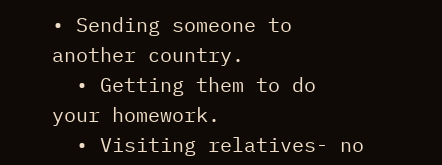• Sending someone to another country.
  • Getting them to do your homework.
  • Visiting relatives- no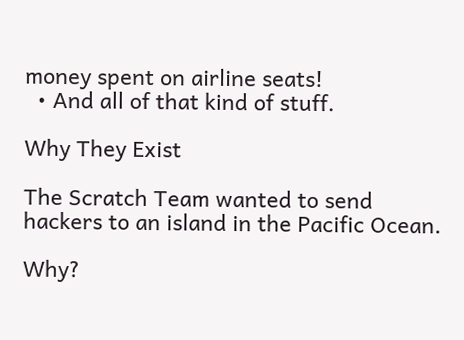money spent on airline seats!
  • And all of that kind of stuff.

Why They Exist

The Scratch Team wanted to send hackers to an island in the Pacific Ocean.

Why?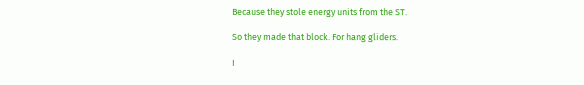Because they stole energy units from the ST.

So they made that block. For hang gliders.

I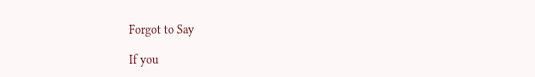Forgot to Say

If you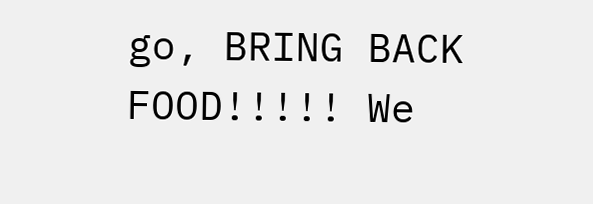go, BRING BACK FOOD!!!!! We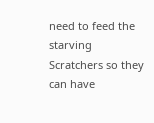need to feed the starving Scratchers so they can have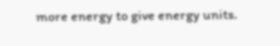more energy to give energy units.